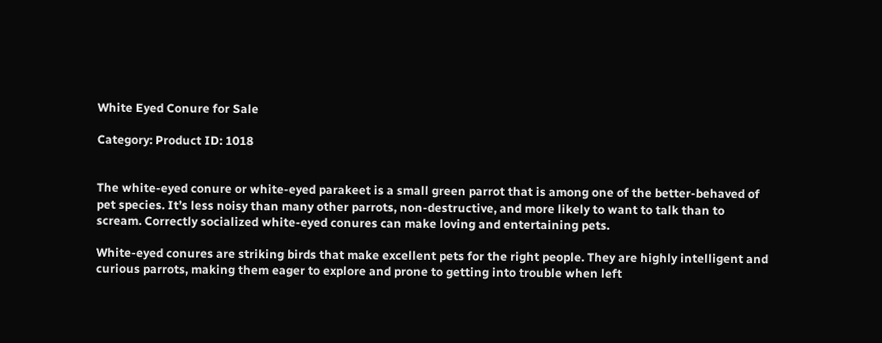White Eyed Conure for Sale

Category: Product ID: 1018


The white-eyed conure or white-eyed parakeet is a small green parrot that is among one of the better-behaved of pet species. It’s less noisy than many other parrots, non-destructive, and more likely to want to talk than to scream. Correctly socialized white-eyed conures can make loving and entertaining pets.

White-eyed conures are striking birds that make excellent pets for the right people. They are highly intelligent and curious parrots, making them eager to explore and prone to getting into trouble when left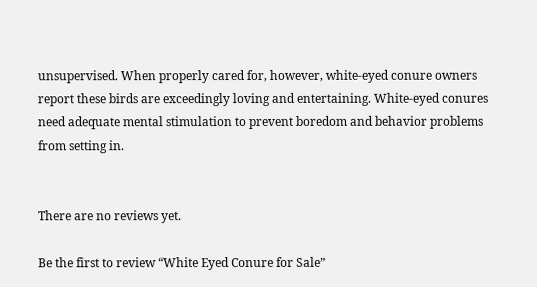unsupervised. When properly cared for, however, white-eyed conure owners report these birds are exceedingly loving and entertaining. White-eyed conures need adequate mental stimulation to prevent boredom and behavior problems from setting in.


There are no reviews yet.

Be the first to review “White Eyed Conure for Sale”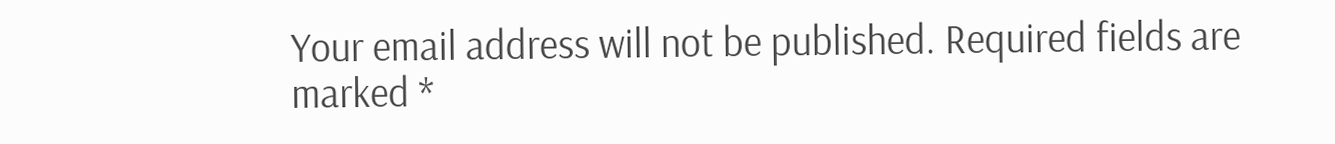Your email address will not be published. Required fields are marked *